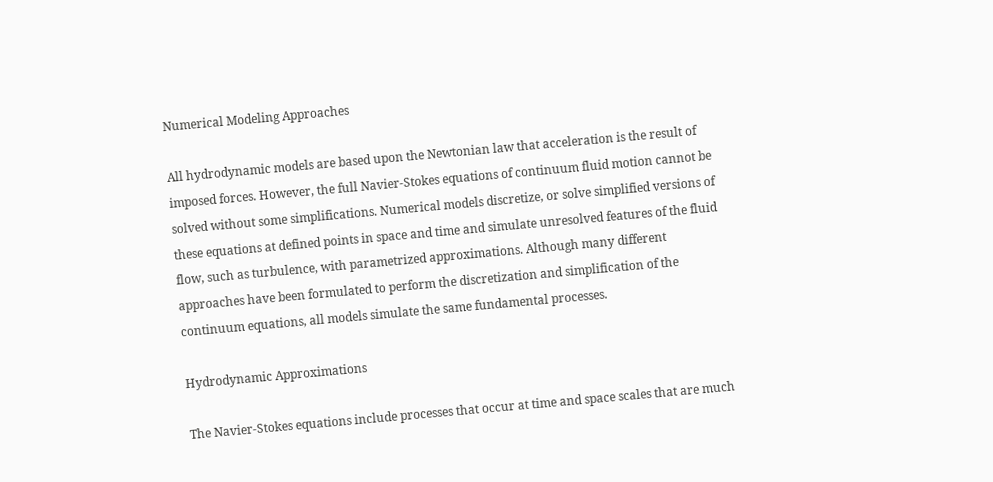Numerical Modeling Approaches

All hydrodynamic models are based upon the Newtonian law that acceleration is the result of imposed forces. However, the full Navier-Stokes equations of continuum fluid motion cannot be solved without some simplifications. Numerical models discretize, or solve simplified versions of these equations at defined points in space and time and simulate unresolved features of the fluid flow, such as turbulence, with parametrized approximations. Although many different approaches have been formulated to perform the discretization and simplification of the continuum equations, all models simulate the same fundamental processes.

Hydrodynamic Approximations

The Navier-Stokes equations include processes that occur at time and space scales that are much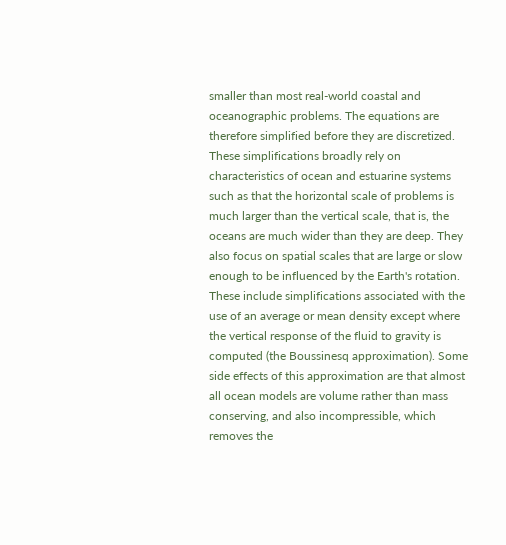smaller than most real-world coastal and oceanographic problems. The equations are therefore simplified before they are discretized. These simplifications broadly rely on characteristics of ocean and estuarine systems such as that the horizontal scale of problems is much larger than the vertical scale, that is, the oceans are much wider than they are deep. They also focus on spatial scales that are large or slow enough to be influenced by the Earth's rotation. These include simplifications associated with the use of an average or mean density except where the vertical response of the fluid to gravity is computed (the Boussinesq approximation). Some side effects of this approximation are that almost all ocean models are volume rather than mass conserving, and also incompressible, which removes the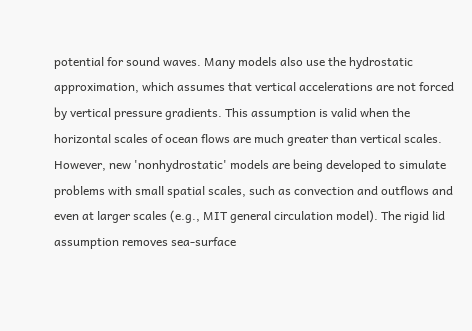potential for sound waves. Many models also use the hydrostatic approximation, which assumes that vertical accelerations are not forced by vertical pressure gradients. This assumption is valid when the horizontal scales of ocean flows are much greater than vertical scales. However, new 'nonhydrostatic' models are being developed to simulate problems with small spatial scales, such as convection and outflows and even at larger scales (e.g., MIT general circulation model). The rigid lid assumption removes sea-surface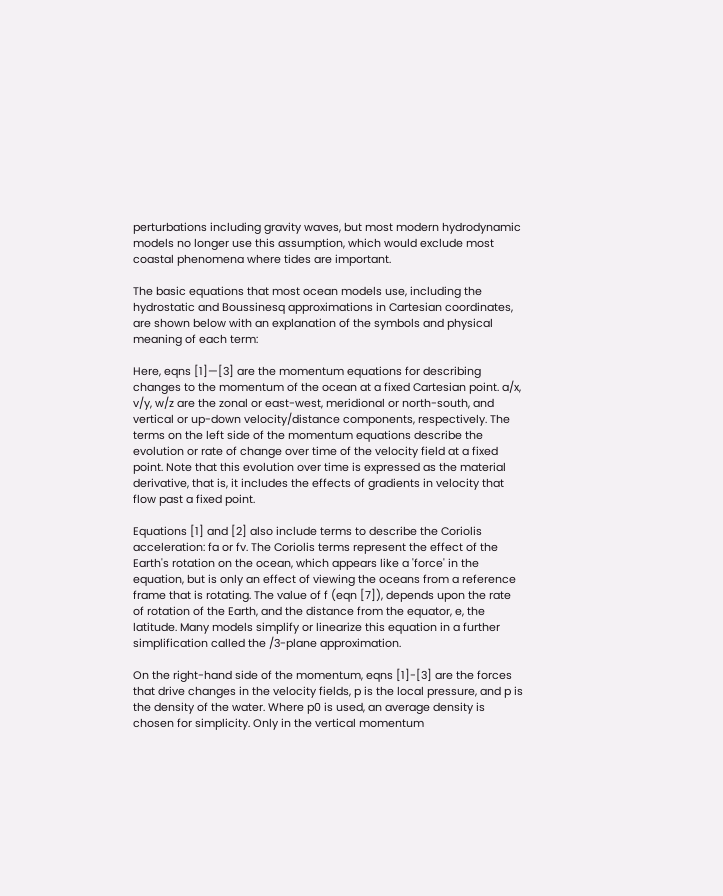perturbations including gravity waves, but most modern hydrodynamic models no longer use this assumption, which would exclude most coastal phenomena where tides are important.

The basic equations that most ocean models use, including the hydrostatic and Boussinesq approximations in Cartesian coordinates, are shown below with an explanation of the symbols and physical meaning of each term:

Here, eqns [1]—[3] are the momentum equations for describing changes to the momentum of the ocean at a fixed Cartesian point. a/x, v/y, w/z are the zonal or east-west, meridional or north-south, and vertical or up-down velocity/distance components, respectively. The terms on the left side of the momentum equations describe the evolution or rate of change over time of the velocity field at a fixed point. Note that this evolution over time is expressed as the material derivative, that is, it includes the effects of gradients in velocity that flow past a fixed point.

Equations [1] and [2] also include terms to describe the Coriolis acceleration: fa or fv. The Coriolis terms represent the effect of the Earth's rotation on the ocean, which appears like a 'force' in the equation, but is only an effect of viewing the oceans from a reference frame that is rotating. The value of f (eqn [7]), depends upon the rate of rotation of the Earth, and the distance from the equator, e, the latitude. Many models simplify or linearize this equation in a further simplification called the /3-plane approximation.

On the right-hand side of the momentum, eqns [1]-[3] are the forces that drive changes in the velocity fields, p is the local pressure, and p is the density of the water. Where p0 is used, an average density is chosen for simplicity. Only in the vertical momentum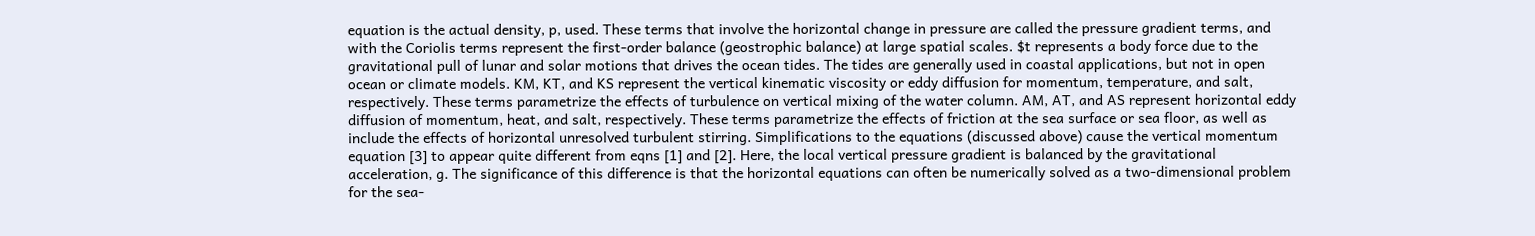equation is the actual density, p, used. These terms that involve the horizontal change in pressure are called the pressure gradient terms, and with the Coriolis terms represent the first-order balance (geostrophic balance) at large spatial scales. $t represents a body force due to the gravitational pull of lunar and solar motions that drives the ocean tides. The tides are generally used in coastal applications, but not in open ocean or climate models. KM, KT, and KS represent the vertical kinematic viscosity or eddy diffusion for momentum, temperature, and salt, respectively. These terms parametrize the effects of turbulence on vertical mixing of the water column. AM, AT, and AS represent horizontal eddy diffusion of momentum, heat, and salt, respectively. These terms parametrize the effects of friction at the sea surface or sea floor, as well as include the effects of horizontal unresolved turbulent stirring. Simplifications to the equations (discussed above) cause the vertical momentum equation [3] to appear quite different from eqns [1] and [2]. Here, the local vertical pressure gradient is balanced by the gravitational acceleration, g. The significance of this difference is that the horizontal equations can often be numerically solved as a two-dimensional problem for the sea-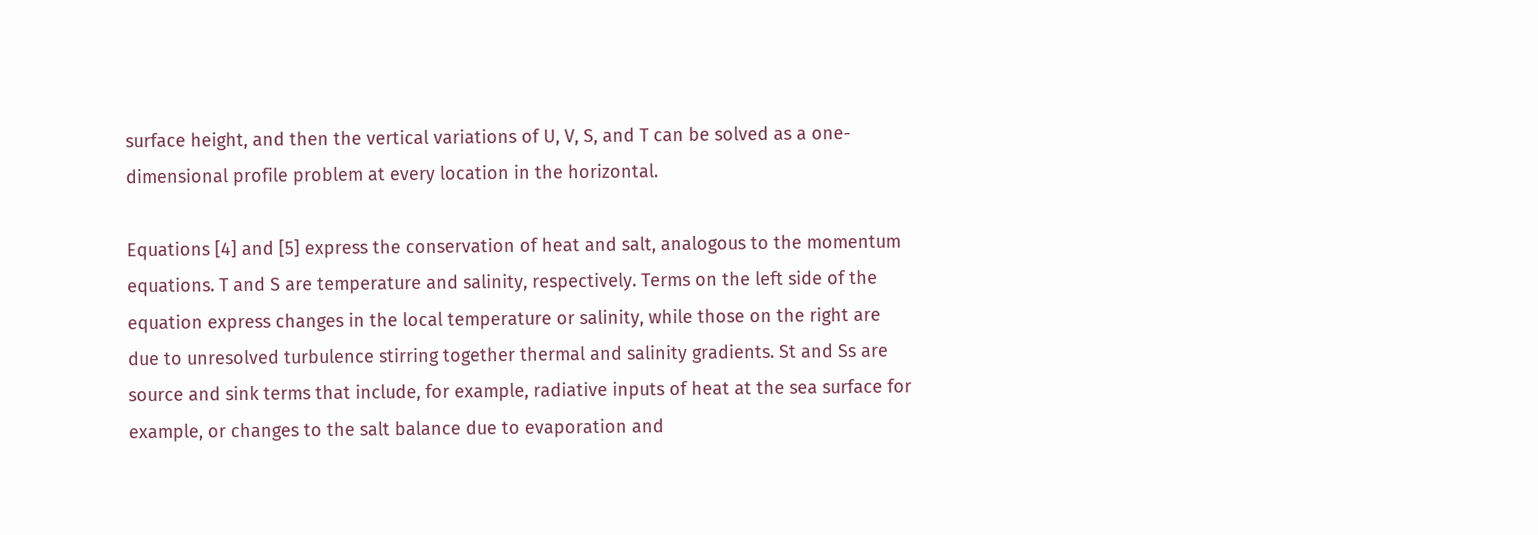surface height, and then the vertical variations of U, V, S, and T can be solved as a one-dimensional profile problem at every location in the horizontal.

Equations [4] and [5] express the conservation of heat and salt, analogous to the momentum equations. T and S are temperature and salinity, respectively. Terms on the left side of the equation express changes in the local temperature or salinity, while those on the right are due to unresolved turbulence stirring together thermal and salinity gradients. St and Ss are source and sink terms that include, for example, radiative inputs of heat at the sea surface for example, or changes to the salt balance due to evaporation and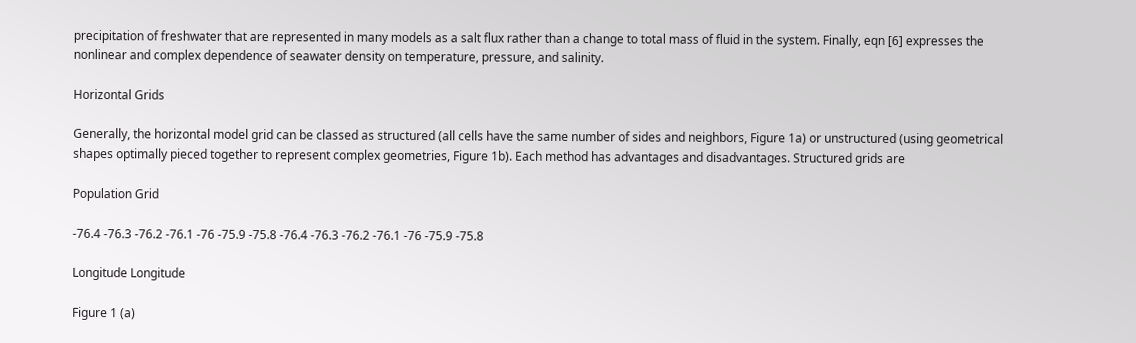precipitation of freshwater that are represented in many models as a salt flux rather than a change to total mass of fluid in the system. Finally, eqn [6] expresses the nonlinear and complex dependence of seawater density on temperature, pressure, and salinity.

Horizontal Grids

Generally, the horizontal model grid can be classed as structured (all cells have the same number of sides and neighbors, Figure 1a) or unstructured (using geometrical shapes optimally pieced together to represent complex geometries, Figure 1b). Each method has advantages and disadvantages. Structured grids are

Population Grid

-76.4 -76.3 -76.2 -76.1 -76 -75.9 -75.8 -76.4 -76.3 -76.2 -76.1 -76 -75.9 -75.8

Longitude Longitude

Figure 1 (a)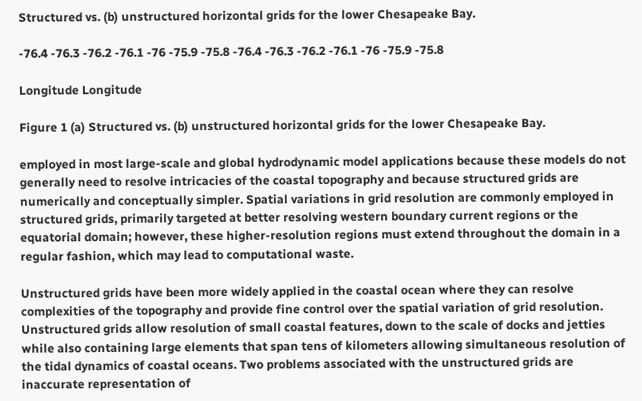Structured vs. (b) unstructured horizontal grids for the lower Chesapeake Bay.

-76.4 -76.3 -76.2 -76.1 -76 -75.9 -75.8 -76.4 -76.3 -76.2 -76.1 -76 -75.9 -75.8

Longitude Longitude

Figure 1 (a) Structured vs. (b) unstructured horizontal grids for the lower Chesapeake Bay.

employed in most large-scale and global hydrodynamic model applications because these models do not generally need to resolve intricacies of the coastal topography and because structured grids are numerically and conceptually simpler. Spatial variations in grid resolution are commonly employed in structured grids, primarily targeted at better resolving western boundary current regions or the equatorial domain; however, these higher-resolution regions must extend throughout the domain in a regular fashion, which may lead to computational waste.

Unstructured grids have been more widely applied in the coastal ocean where they can resolve complexities of the topography and provide fine control over the spatial variation of grid resolution. Unstructured grids allow resolution of small coastal features, down to the scale of docks and jetties while also containing large elements that span tens of kilometers allowing simultaneous resolution of the tidal dynamics of coastal oceans. Two problems associated with the unstructured grids are inaccurate representation of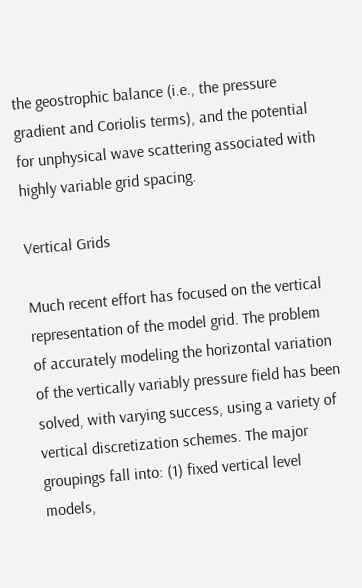the geostrophic balance (i.e., the pressure gradient and Coriolis terms), and the potential for unphysical wave scattering associated with highly variable grid spacing.

Vertical Grids

Much recent effort has focused on the vertical representation of the model grid. The problem of accurately modeling the horizontal variation of the vertically variably pressure field has been solved, with varying success, using a variety of vertical discretization schemes. The major groupings fall into: (1) fixed vertical level models,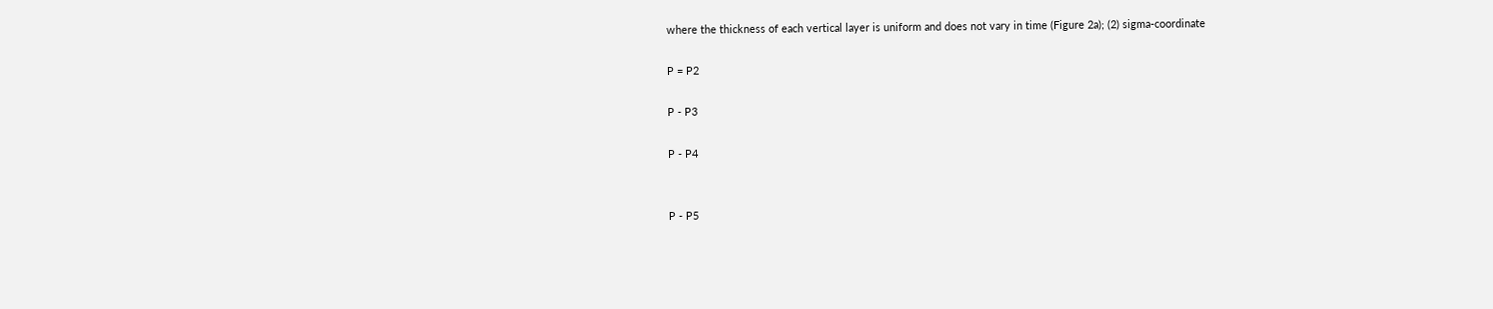where the thickness of each vertical layer is uniform and does not vary in time (Figure 2a); (2) sigma-coordinate

P = P2

P - P3

P - P4


P - P5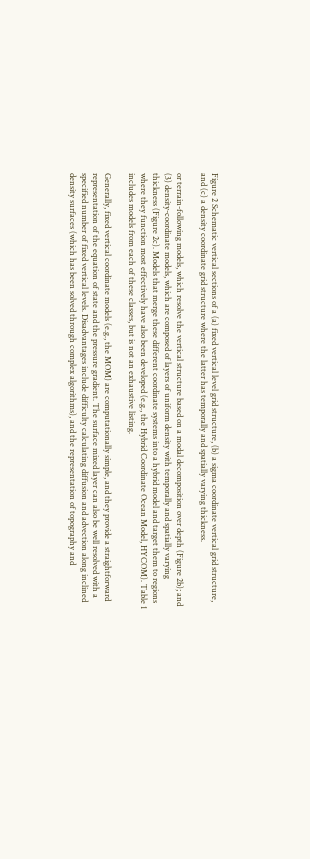Figure 2 Schematic vertical sections of a (a) fixed vertical level grid structure, (b) a sigma coordinate vertical grid structure, and (c) a density coordinate grid structure where the latter has temporally and spatially varying thickness.

or terrain-following models, which resolve the vertical structure based on a modal decomposition over depth (Figure 2b); and (3) density-coordinate models, which are composed of layers of uniform density with temporally and spatially varying thickness (Figure 2c). Models that merge these different coordinate systems into a hybrid model and target them to regions where they function most effectively have also been developed (e.g., the Hybrid Coordinate Ocean Model, HYCOM). Table 1 includes models from each of these classes, but is not an exhaustive listing.

Generally, fixed vertical coordinate models (e.g., the MOM) are computationally simple, and they provide a straightforward representation of the equation of state and the pressure gradient. The surface mixed layer can also be well resolved with a specified number of fixed vertical levels. Disadvantages include difficulty calculating diffusion and advection along inclined density surfaces (which has been solved through complex algorithms), and the representation of topography and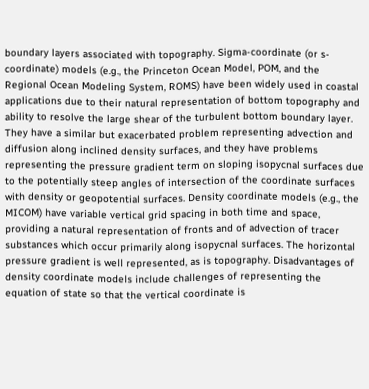boundary layers associated with topography. Sigma-coordinate (or s-coordinate) models (e.g., the Princeton Ocean Model, POM, and the Regional Ocean Modeling System, ROMS) have been widely used in coastal applications due to their natural representation of bottom topography and ability to resolve the large shear of the turbulent bottom boundary layer. They have a similar but exacerbated problem representing advection and diffusion along inclined density surfaces, and they have problems representing the pressure gradient term on sloping isopycnal surfaces due to the potentially steep angles of intersection of the coordinate surfaces with density or geopotential surfaces. Density coordinate models (e.g., the MICOM) have variable vertical grid spacing in both time and space, providing a natural representation of fronts and of advection of tracer substances which occur primarily along isopycnal surfaces. The horizontal pressure gradient is well represented, as is topography. Disadvantages of density coordinate models include challenges of representing the equation of state so that the vertical coordinate is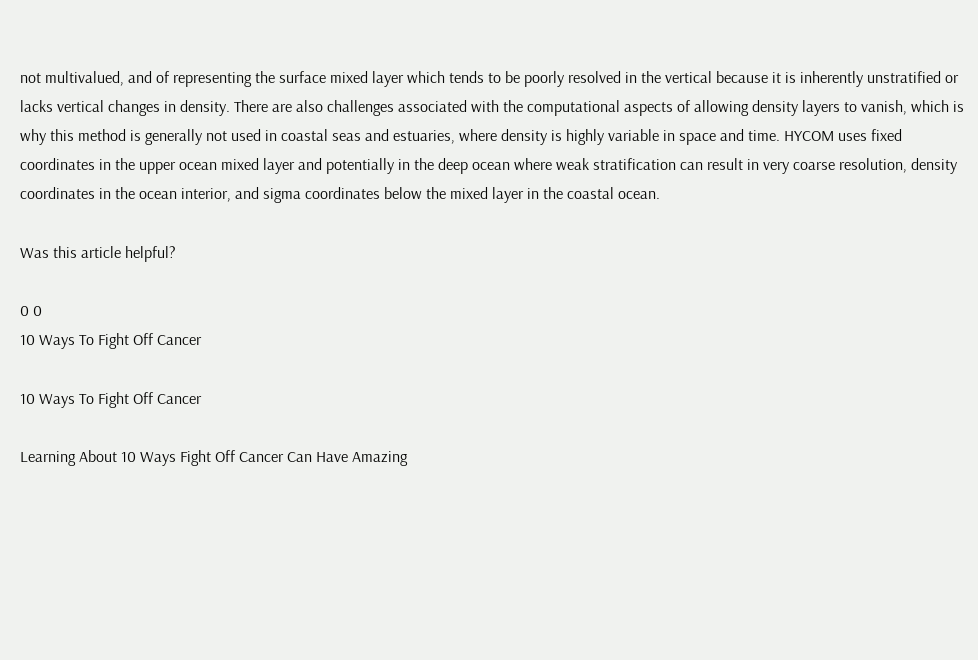not multivalued, and of representing the surface mixed layer which tends to be poorly resolved in the vertical because it is inherently unstratified or lacks vertical changes in density. There are also challenges associated with the computational aspects of allowing density layers to vanish, which is why this method is generally not used in coastal seas and estuaries, where density is highly variable in space and time. HYCOM uses fixed coordinates in the upper ocean mixed layer and potentially in the deep ocean where weak stratification can result in very coarse resolution, density coordinates in the ocean interior, and sigma coordinates below the mixed layer in the coastal ocean.

Was this article helpful?

0 0
10 Ways To Fight Off Cancer

10 Ways To Fight Off Cancer

Learning About 10 Ways Fight Off Cancer Can Have Amazing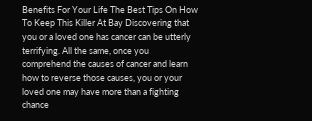Benefits For Your Life The Best Tips On How To Keep This Killer At Bay Discovering that you or a loved one has cancer can be utterly terrifying. All the same, once you comprehend the causes of cancer and learn how to reverse those causes, you or your loved one may have more than a fighting chance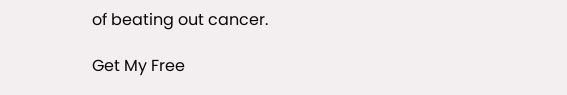of beating out cancer.

Get My Free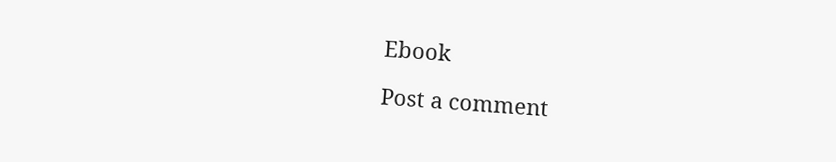Ebook

Post a comment